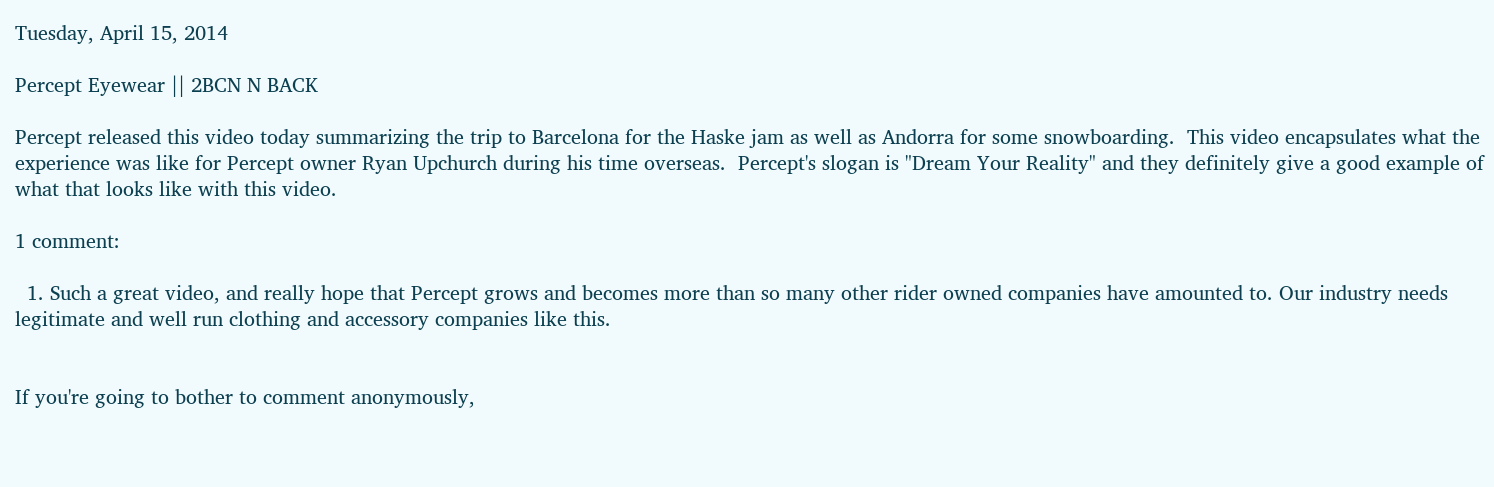Tuesday, April 15, 2014

Percept Eyewear || 2BCN N BACK

Percept released this video today summarizing the trip to Barcelona for the Haske jam as well as Andorra for some snowboarding.  This video encapsulates what the experience was like for Percept owner Ryan Upchurch during his time overseas.  Percept's slogan is "Dream Your Reality" and they definitely give a good example of what that looks like with this video.

1 comment:

  1. Such a great video, and really hope that Percept grows and becomes more than so many other rider owned companies have amounted to. Our industry needs legitimate and well run clothing and accessory companies like this.


If you're going to bother to comment anonymously,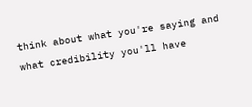think about what you're saying and what credibility you'll have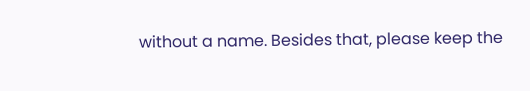without a name. Besides that, please keep the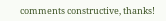comments constructive, thanks!